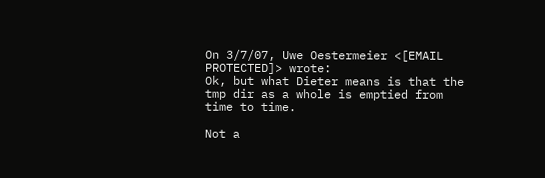On 3/7/07, Uwe Oestermeier <[EMAIL PROTECTED]> wrote:
Ok, but what Dieter means is that the tmp dir as a whole is emptied from
time to time.

Not a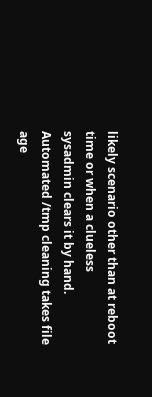likely scenario other than at reboot time or when a clueless
sysadmin clears it by hand. Automated /tmp cleaning takes file age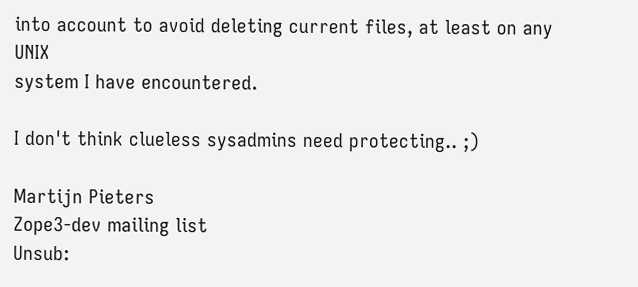into account to avoid deleting current files, at least on any UNIX
system I have encountered.

I don't think clueless sysadmins need protecting.. ;)

Martijn Pieters
Zope3-dev mailing list
Unsub: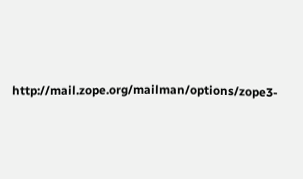http://mail.zope.org/mailman/options/zope3-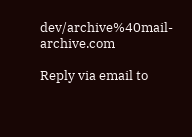dev/archive%40mail-archive.com

Reply via email to